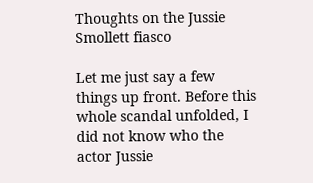Thoughts on the Jussie Smollett fiasco

Let me just say a few things up front. Before this whole scandal unfolded, I did not know who the actor Jussie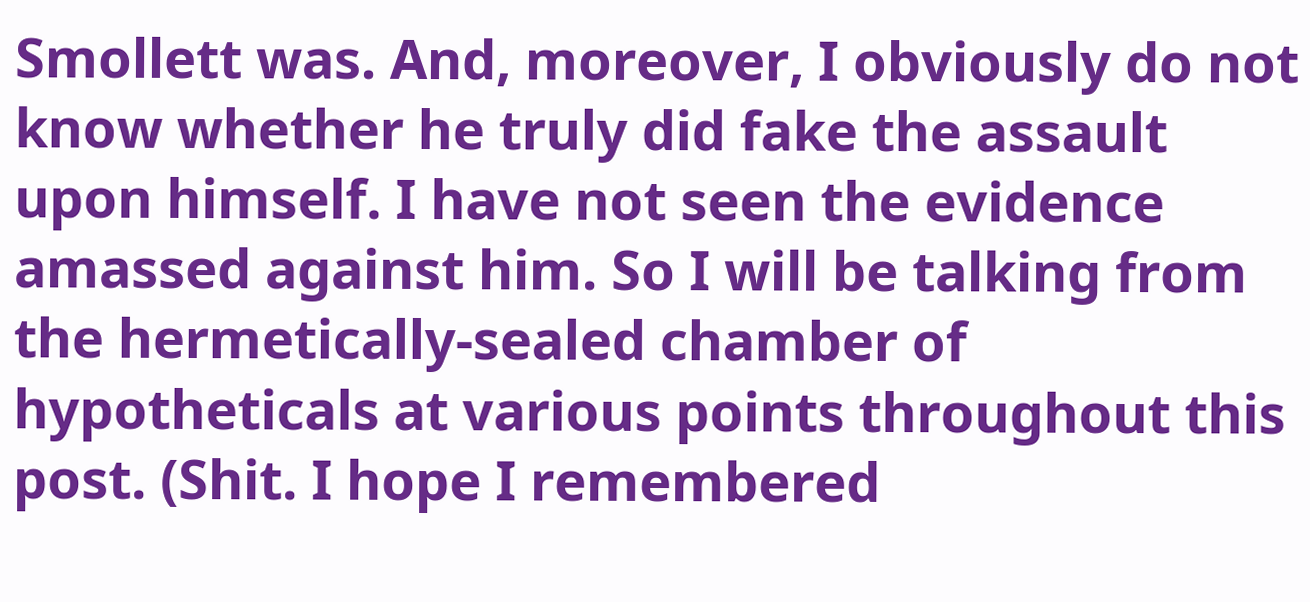Smollett was. And, moreover, I obviously do not know whether he truly did fake the assault upon himself. I have not seen the evidence amassed against him. So I will be talking from the hermetically-sealed chamber of hypotheticals at various points throughout this post. (Shit. I hope I remembered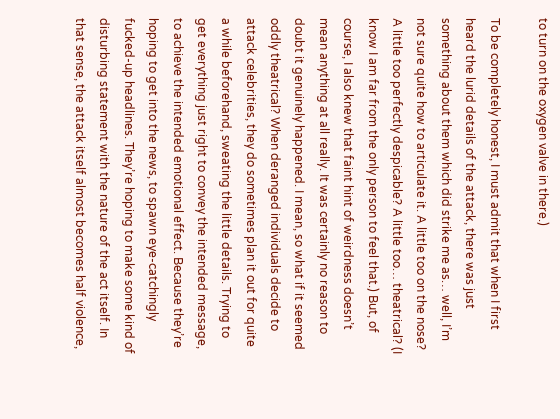to turn on the oxygen valve in there.)

To be completely honest, I must admit that when I first heard the lurid details of the attack, there was just something about them which did strike me as… well, I’m not sure quite how to articulate it. A little too on the nose? A little too perfectly despicable? A little too… theatrical? (I know I am far from the only person to feel that.) But, of course, I also knew that faint hint of weirdness doesn’t mean anything at all really. It was certainly no reason to doubt it genuinely happened. I mean, so what if it seemed oddly theatrical? When deranged individuals decide to attack celebrities, they do sometimes plan it out for quite a while beforehand, sweating the little details. Trying to get everything just right to convey the intended message, to achieve the intended emotional effect. Because they’re hoping to get into the news, to spawn eye-catchingly fucked-up headlines. They’re hoping to make some kind of disturbing statement with the nature of the act itself. In that sense, the attack itself almost becomes half violence,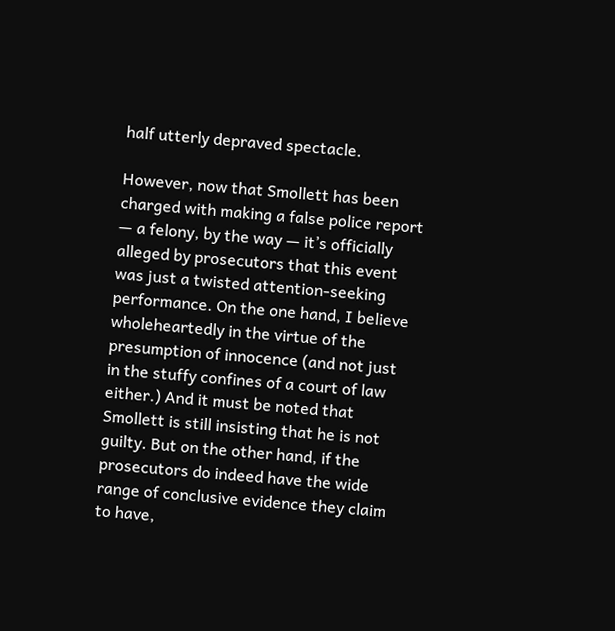half utterly depraved spectacle.

However, now that Smollett has been charged with making a false police report — a felony, by the way — it’s officially alleged by prosecutors that this event was just a twisted attention-seeking performance. On the one hand, I believe wholeheartedly in the virtue of the presumption of innocence (and not just in the stuffy confines of a court of law either.) And it must be noted that Smollett is still insisting that he is not guilty. But on the other hand, if the prosecutors do indeed have the wide range of conclusive evidence they claim to have,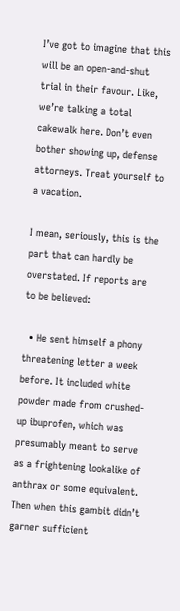I’ve got to imagine that this will be an open-and-shut trial in their favour. Like, we’re talking a total cakewalk here. Don’t even bother showing up, defense attorneys. Treat yourself to a vacation.

I mean, seriously, this is the part that can hardly be overstated. If reports are to be believed:

  • He sent himself a phony threatening letter a week before. It included white powder made from crushed-up ibuprofen, which was presumably meant to serve as a frightening lookalike of anthrax or some equivalent. Then when this gambit didn’t garner sufficient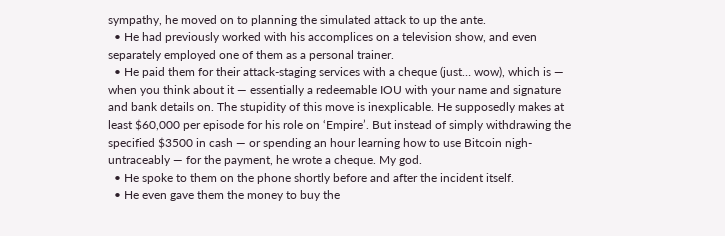sympathy, he moved on to planning the simulated attack to up the ante.
  • He had previously worked with his accomplices on a television show, and even separately employed one of them as a personal trainer.
  • He paid them for their attack-staging services with a cheque (just… wow), which is — when you think about it — essentially a redeemable IOU with your name and signature and bank details on. The stupidity of this move is inexplicable. He supposedly makes at least $60,000 per episode for his role on ‘Empire’. But instead of simply withdrawing the specified $3500 in cash — or spending an hour learning how to use Bitcoin nigh-untraceably — for the payment, he wrote a cheque. My god.
  • He spoke to them on the phone shortly before and after the incident itself.
  • He even gave them the money to buy the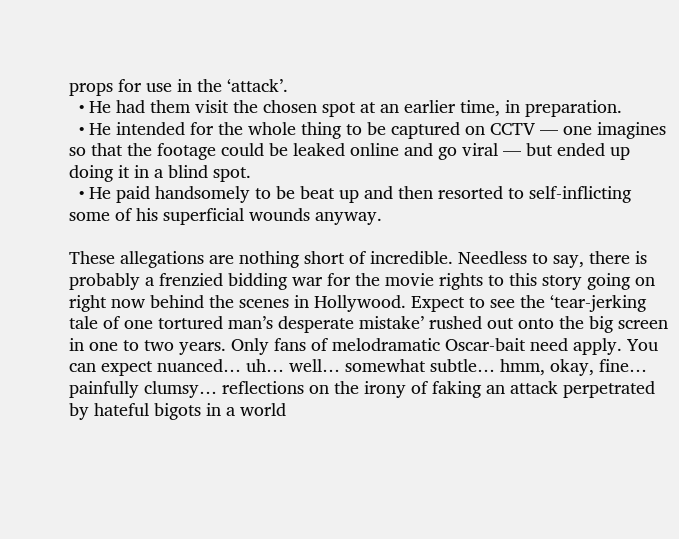props for use in the ‘attack’.
  • He had them visit the chosen spot at an earlier time, in preparation.
  • He intended for the whole thing to be captured on CCTV — one imagines so that the footage could be leaked online and go viral — but ended up doing it in a blind spot.
  • He paid handsomely to be beat up and then resorted to self-inflicting some of his superficial wounds anyway.

These allegations are nothing short of incredible. Needless to say, there is probably a frenzied bidding war for the movie rights to this story going on right now behind the scenes in Hollywood. Expect to see the ‘tear-jerking tale of one tortured man’s desperate mistake’ rushed out onto the big screen in one to two years. Only fans of melodramatic Oscar-bait need apply. You can expect nuanced… uh… well… somewhat subtle… hmm, okay, fine… painfully clumsy… reflections on the irony of faking an attack perpetrated by hateful bigots in a world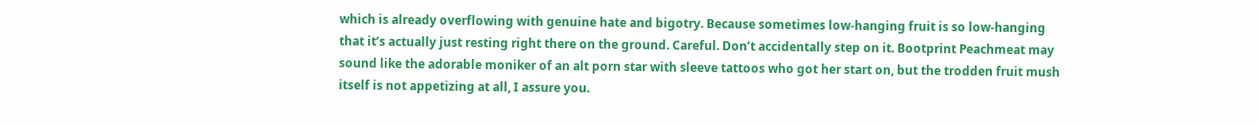which is already overflowing with genuine hate and bigotry. Because sometimes low-hanging fruit is so low-hanging that it’s actually just resting right there on the ground. Careful. Don’t accidentally step on it. Bootprint Peachmeat may sound like the adorable moniker of an alt porn star with sleeve tattoos who got her start on, but the trodden fruit mush itself is not appetizing at all, I assure you.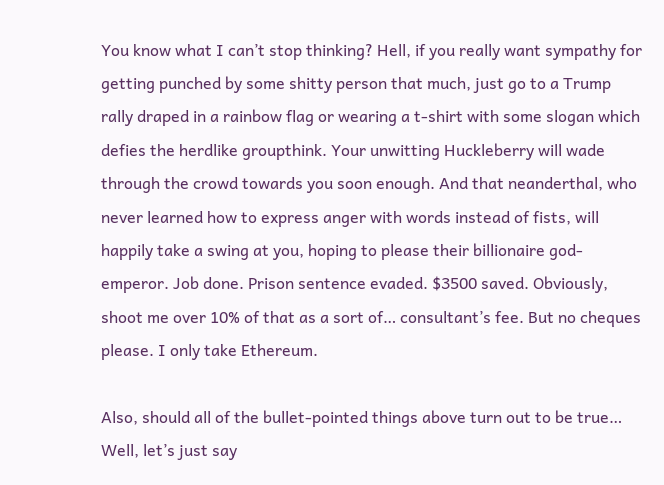You know what I can’t stop thinking? Hell, if you really want sympathy for getting punched by some shitty person that much, just go to a Trump rally draped in a rainbow flag or wearing a t-shirt with some slogan which defies the herdlike groupthink. Your unwitting Huckleberry will wade through the crowd towards you soon enough. And that neanderthal, who never learned how to express anger with words instead of fists, will happily take a swing at you, hoping to please their billionaire god-emperor. Job done. Prison sentence evaded. $3500 saved. Obviously, shoot me over 10% of that as a sort of… consultant’s fee. But no cheques please. I only take Ethereum.

Also, should all of the bullet-pointed things above turn out to be true… Well, let’s just say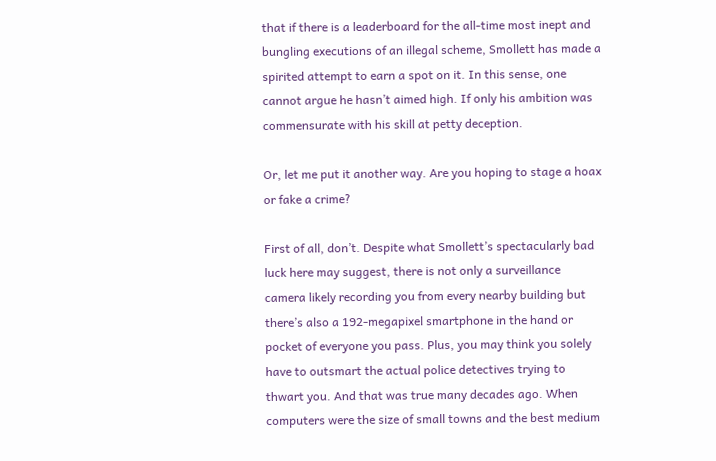that if there is a leaderboard for the all-time most inept and bungling executions of an illegal scheme, Smollett has made a spirited attempt to earn a spot on it. In this sense, one cannot argue he hasn’t aimed high. If only his ambition was commensurate with his skill at petty deception.

Or, let me put it another way. Are you hoping to stage a hoax or fake a crime?

First of all, don’t. Despite what Smollett’s spectacularly bad luck here may suggest, there is not only a surveillance camera likely recording you from every nearby building but there’s also a 192-megapixel smartphone in the hand or pocket of everyone you pass. Plus, you may think you solely have to outsmart the actual police detectives trying to thwart you. And that was true many decades ago. When computers were the size of small towns and the best medium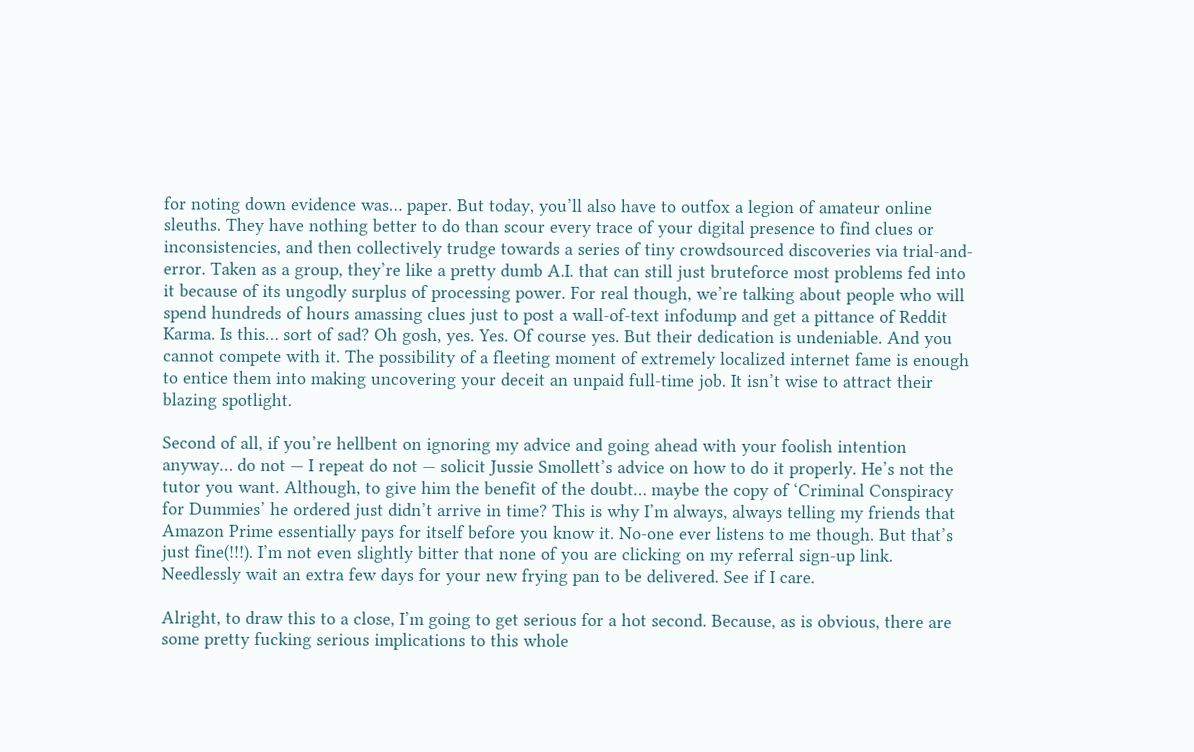for noting down evidence was… paper. But today, you’ll also have to outfox a legion of amateur online sleuths. They have nothing better to do than scour every trace of your digital presence to find clues or inconsistencies, and then collectively trudge towards a series of tiny crowdsourced discoveries via trial-and-error. Taken as a group, they’re like a pretty dumb A.I. that can still just bruteforce most problems fed into it because of its ungodly surplus of processing power. For real though, we’re talking about people who will spend hundreds of hours amassing clues just to post a wall-of-text infodump and get a pittance of Reddit Karma. Is this… sort of sad? Oh gosh, yes. Yes. Of course yes. But their dedication is undeniable. And you cannot compete with it. The possibility of a fleeting moment of extremely localized internet fame is enough to entice them into making uncovering your deceit an unpaid full-time job. It isn’t wise to attract their blazing spotlight.

Second of all, if you’re hellbent on ignoring my advice and going ahead with your foolish intention anyway… do not — I repeat do not — solicit Jussie Smollett’s advice on how to do it properly. He’s not the tutor you want. Although, to give him the benefit of the doubt… maybe the copy of ‘Criminal Conspiracy for Dummies’ he ordered just didn’t arrive in time? This is why I’m always, always telling my friends that Amazon Prime essentially pays for itself before you know it. No-one ever listens to me though. But that’s just fine(!!!). I’m not even slightly bitter that none of you are clicking on my referral sign-up link. Needlessly wait an extra few days for your new frying pan to be delivered. See if I care.

Alright, to draw this to a close, I’m going to get serious for a hot second. Because, as is obvious, there are some pretty fucking serious implications to this whole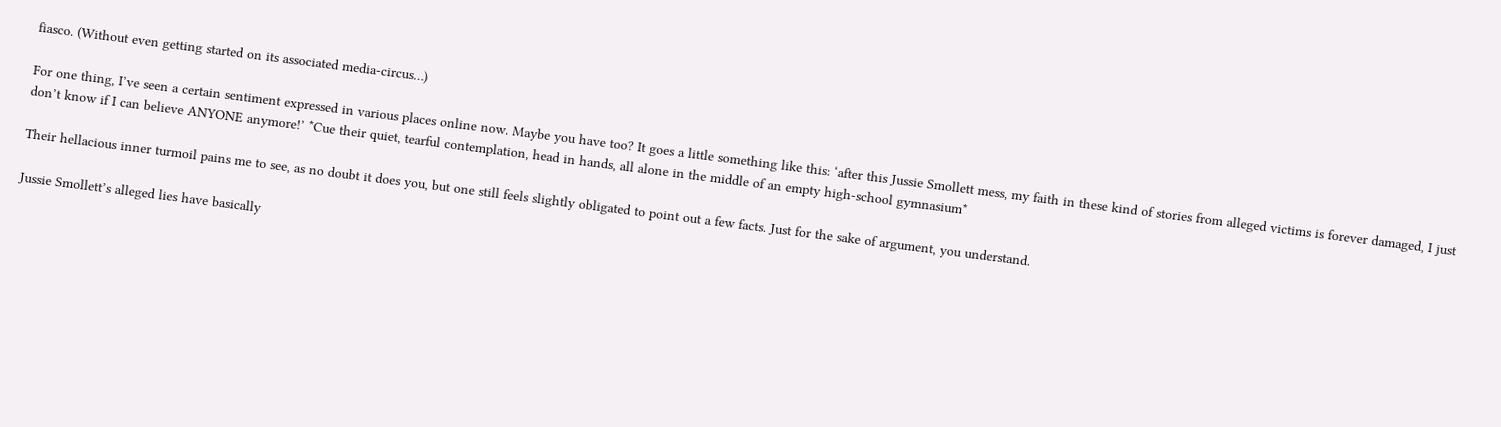fiasco. (Without even getting started on its associated media-circus…)

For one thing, I’ve seen a certain sentiment expressed in various places online now. Maybe you have too? It goes a little something like this: ‘after this Jussie Smollett mess, my faith in these kind of stories from alleged victims is forever damaged, I just don’t know if I can believe ANYONE anymore!’ *Cue their quiet, tearful contemplation, head in hands, all alone in the middle of an empty high-school gymnasium*

Their hellacious inner turmoil pains me to see, as no doubt it does you, but one still feels slightly obligated to point out a few facts. Just for the sake of argument, you understand.

Jussie Smollett’s alleged lies have basically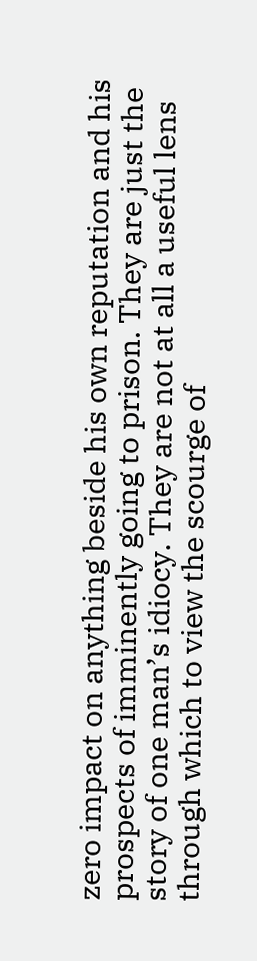zero impact on anything beside his own reputation and his prospects of imminently going to prison. They are just the story of one man’s idiocy. They are not at all a useful lens through which to view the scourge of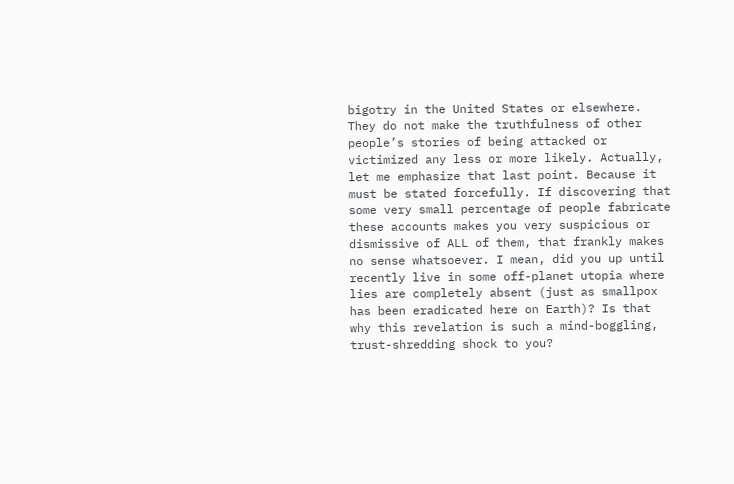bigotry in the United States or elsewhere. They do not make the truthfulness of other people’s stories of being attacked or victimized any less or more likely. Actually, let me emphasize that last point. Because it must be stated forcefully. If discovering that some very small percentage of people fabricate these accounts makes you very suspicious or dismissive of ALL of them, that frankly makes no sense whatsoever. I mean, did you up until recently live in some off-planet utopia where lies are completely absent (just as smallpox has been eradicated here on Earth)? Is that why this revelation is such a mind-boggling, trust-shredding shock to you?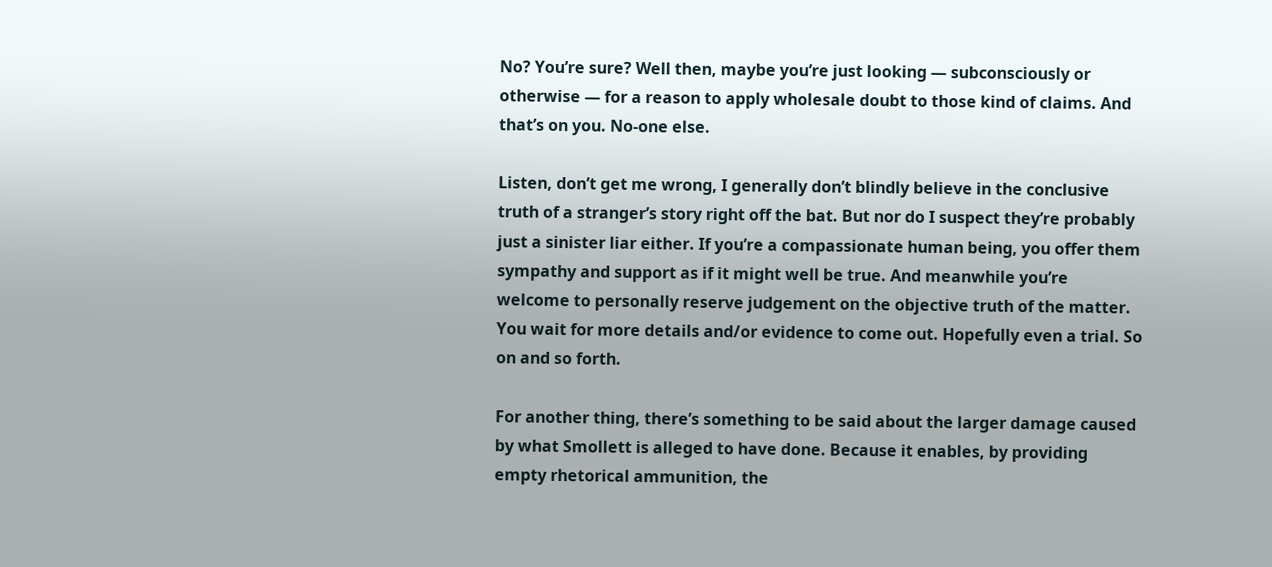No? You’re sure? Well then, maybe you’re just looking — subconsciously or otherwise — for a reason to apply wholesale doubt to those kind of claims. And that’s on you. No-one else.

Listen, don’t get me wrong, I generally don’t blindly believe in the conclusive truth of a stranger’s story right off the bat. But nor do I suspect they’re probably just a sinister liar either. If you’re a compassionate human being, you offer them sympathy and support as if it might well be true. And meanwhile you’re welcome to personally reserve judgement on the objective truth of the matter. You wait for more details and/or evidence to come out. Hopefully even a trial. So on and so forth.

For another thing, there’s something to be said about the larger damage caused by what Smollett is alleged to have done. Because it enables, by providing empty rhetorical ammunition, the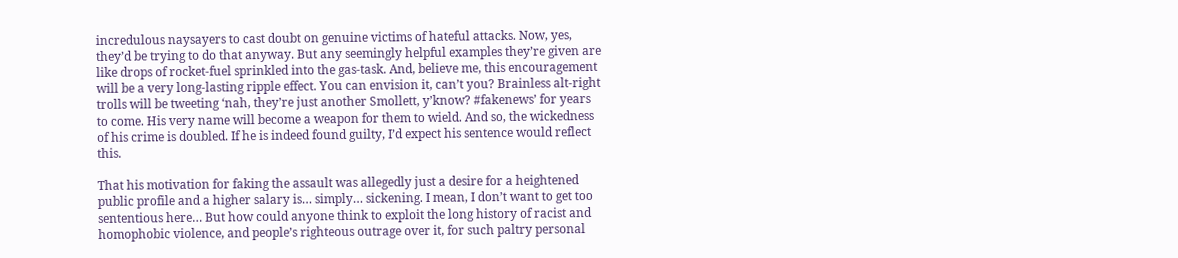incredulous naysayers to cast doubt on genuine victims of hateful attacks. Now, yes, they’d be trying to do that anyway. But any seemingly helpful examples they’re given are like drops of rocket-fuel sprinkled into the gas-task. And, believe me, this encouragement will be a very long-lasting ripple effect. You can envision it, can’t you? Brainless alt-right trolls will be tweeting ‘nah, they’re just another Smollett, y’know? #fakenews’ for years to come. His very name will become a weapon for them to wield. And so, the wickedness of his crime is doubled. If he is indeed found guilty, I’d expect his sentence would reflect this.

That his motivation for faking the assault was allegedly just a desire for a heightened public profile and a higher salary is… simply… sickening. I mean, I don’t want to get too sententious here… But how could anyone think to exploit the long history of racist and homophobic violence, and people’s righteous outrage over it, for such paltry personal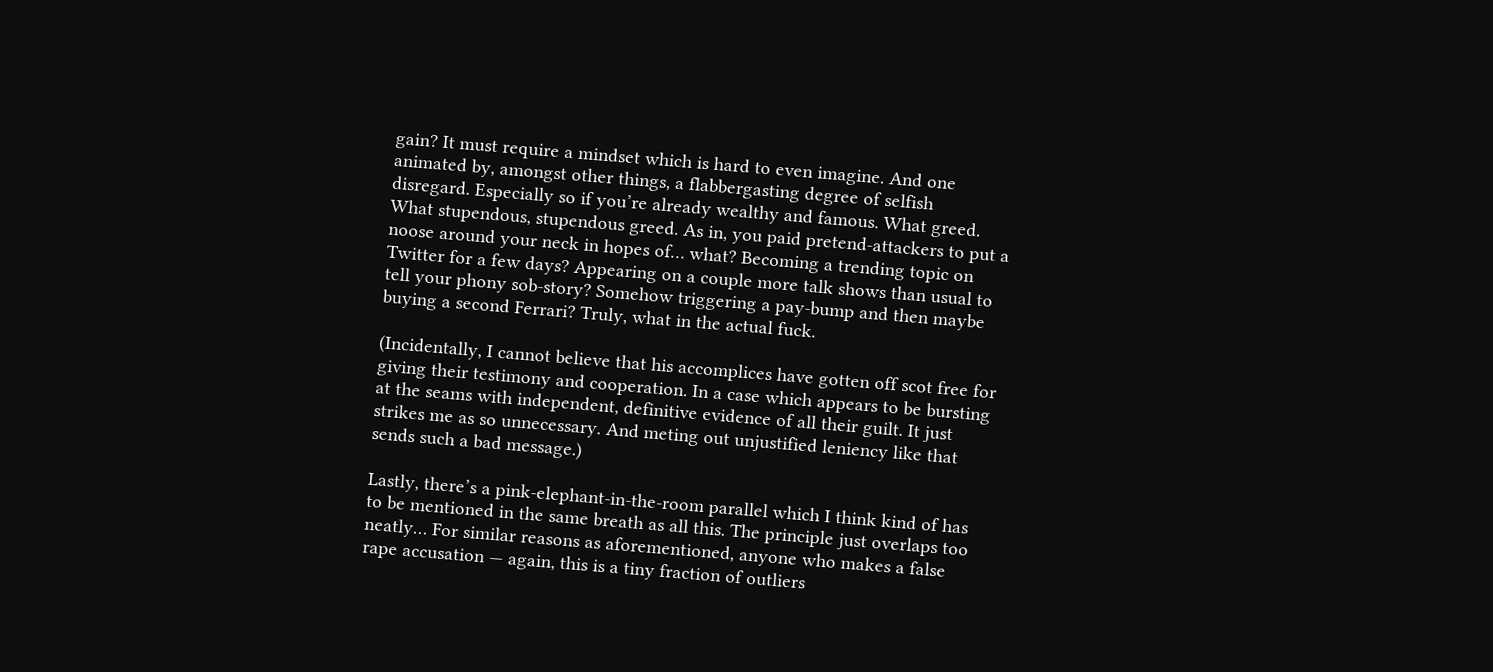gain? It must require a mindset which is hard to even imagine. And one animated by, amongst other things, a flabbergasting degree of selfish disregard. Especially so if you’re already wealthy and famous. What greed. What stupendous, stupendous greed. As in, you paid pretend-attackers to put a noose around your neck in hopes of… what? Becoming a trending topic on Twitter for a few days? Appearing on a couple more talk shows than usual to tell your phony sob-story? Somehow triggering a pay-bump and then maybe buying a second Ferrari? Truly, what in the actual fuck.

(Incidentally, I cannot believe that his accomplices have gotten off scot free for giving their testimony and cooperation. In a case which appears to be bursting at the seams with independent, definitive evidence of all their guilt. It just strikes me as so unnecessary. And meting out unjustified leniency like that sends such a bad message.)

Lastly, there’s a pink-elephant-in-the-room parallel which I think kind of has to be mentioned in the same breath as all this. The principle just overlaps too neatly… For similar reasons as aforementioned, anyone who makes a false rape accusation — again, this is a tiny fraction of outliers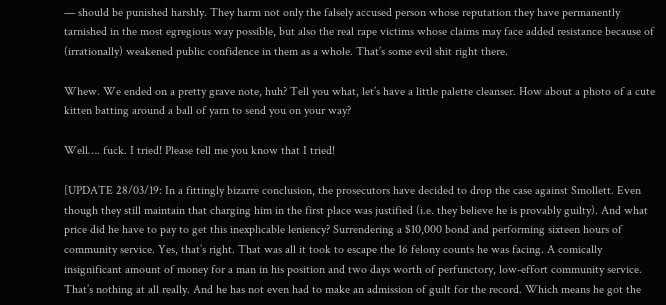— should be punished harshly. They harm not only the falsely accused person whose reputation they have permanently tarnished in the most egregious way possible, but also the real rape victims whose claims may face added resistance because of (irrationally) weakened public confidence in them as a whole. That’s some evil shit right there.

Whew. We ended on a pretty grave note, huh? Tell you what, let’s have a little palette cleanser. How about a photo of a cute kitten batting around a ball of yarn to send you on your way?

Well…. fuck. I tried! Please tell me you know that I tried!

[UPDATE 28/03/19: In a fittingly bizarre conclusion, the prosecutors have decided to drop the case against Smollett. Even though they still maintain that charging him in the first place was justified (i.e. they believe he is provably guilty). And what price did he have to pay to get this inexplicable leniency? Surrendering a $10,000 bond and performing sixteen hours of community service. Yes, that’s right. That was all it took to escape the 16 felony counts he was facing. A comically insignificant amount of money for a man in his position and two days worth of perfunctory, low-effort community service. That’s nothing at all really. And he has not even had to make an admission of guilt for the record. Which means he got the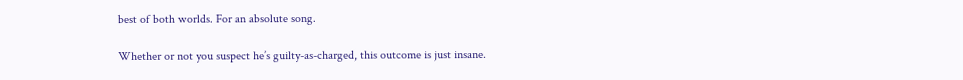best of both worlds. For an absolute song.

Whether or not you suspect he’s guilty-as-charged, this outcome is just insane.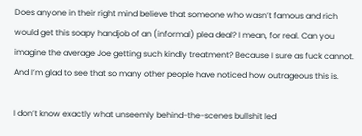Does anyone in their right mind believe that someone who wasn’t famous and rich would get this soapy handjob of an (informal) plea deal? I mean, for real. Can you imagine the average Joe getting such kindly treatment? Because I sure as fuck cannot. And I’m glad to see that so many other people have noticed how outrageous this is.

I don’t know exactly what unseemly behind-the-scenes bullshit led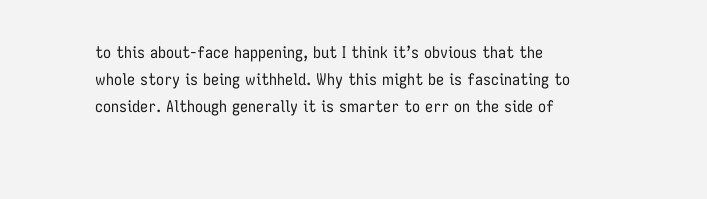to this about-face happening, but I think it’s obvious that the whole story is being withheld. Why this might be is fascinating to consider. Although generally it is smarter to err on the side of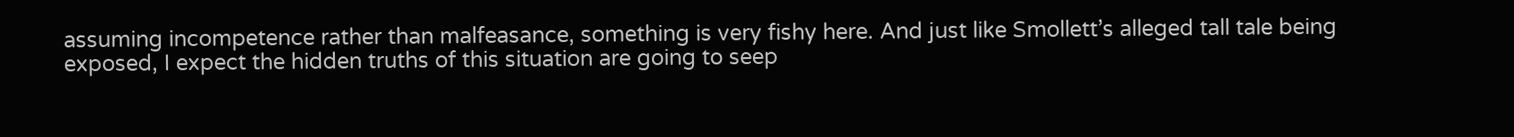assuming incompetence rather than malfeasance, something is very fishy here. And just like Smollett’s alleged tall tale being exposed, I expect the hidden truths of this situation are going to seep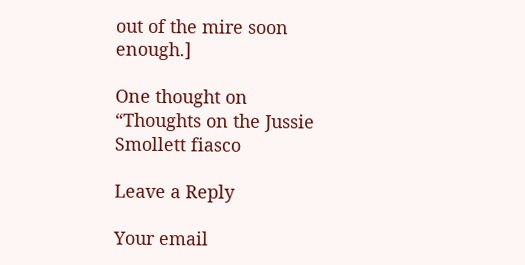out of the mire soon enough.]

One thought on “Thoughts on the Jussie Smollett fiasco

Leave a Reply

Your email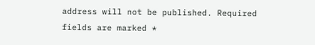address will not be published. Required fields are marked *